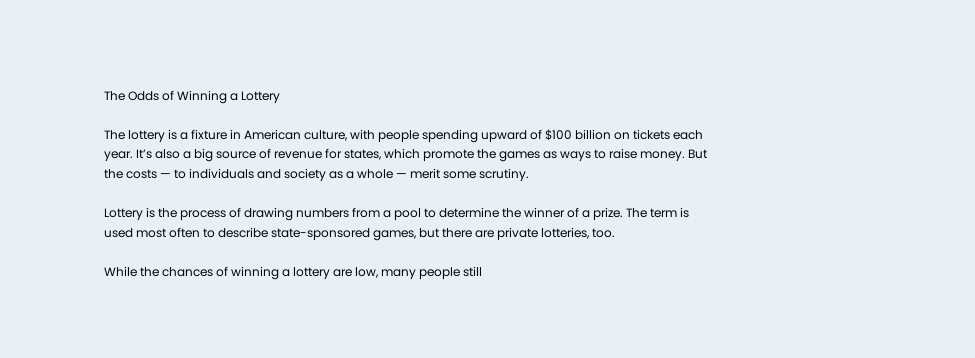The Odds of Winning a Lottery

The lottery is a fixture in American culture, with people spending upward of $100 billion on tickets each year. It’s also a big source of revenue for states, which promote the games as ways to raise money. But the costs — to individuals and society as a whole — merit some scrutiny.

Lottery is the process of drawing numbers from a pool to determine the winner of a prize. The term is used most often to describe state-sponsored games, but there are private lotteries, too.

While the chances of winning a lottery are low, many people still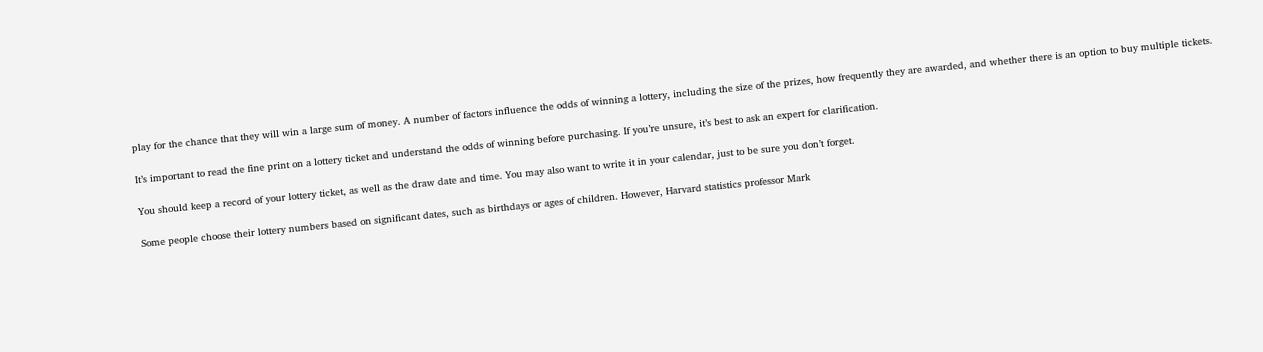play for the chance that they will win a large sum of money. A number of factors influence the odds of winning a lottery, including the size of the prizes, how frequently they are awarded, and whether there is an option to buy multiple tickets.

It’s important to read the fine print on a lottery ticket and understand the odds of winning before purchasing. If you’re unsure, it’s best to ask an expert for clarification.

You should keep a record of your lottery ticket, as well as the draw date and time. You may also want to write it in your calendar, just to be sure you don’t forget.

Some people choose their lottery numbers based on significant dates, such as birthdays or ages of children. However, Harvard statistics professor Mark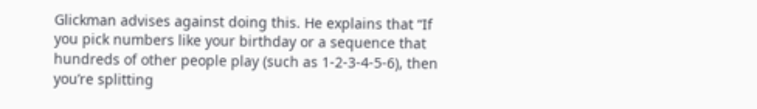Glickman advises against doing this. He explains that “If you pick numbers like your birthday or a sequence that hundreds of other people play (such as 1-2-3-4-5-6), then you’re splitting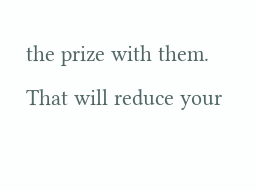the prize with them. That will reduce your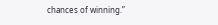chances of winning.”